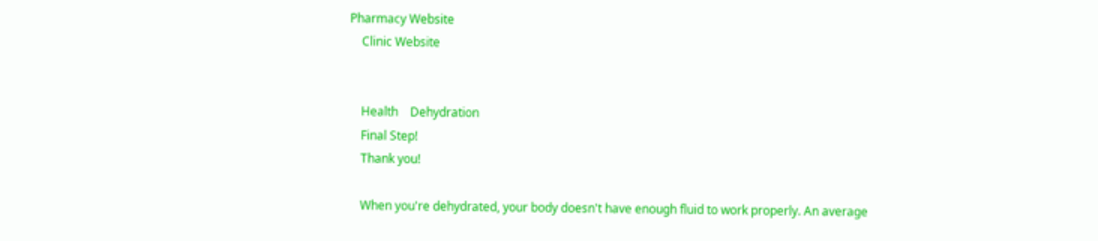Pharmacy Website
    Clinic Website


    Health    Dehydration
    Final Step!
    Thank you!

    When you're dehydrated, your body doesn't have enough fluid to work properly. An average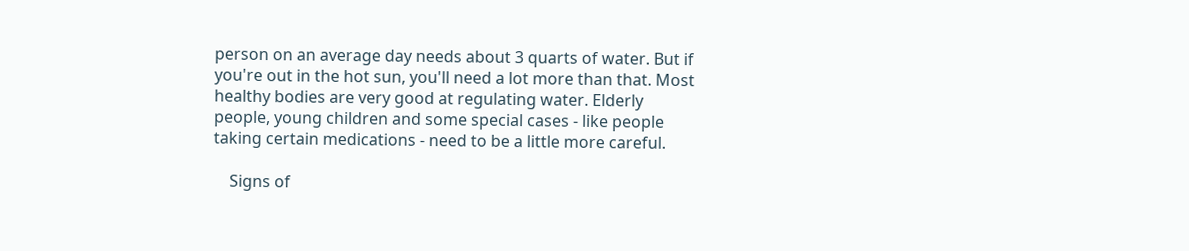person on an average day needs about 3 quarts of water. But if you're out in the hot sun, you'll need a lot more than that. Most healthy bodies are very good at regulating water. Elderly people, young children and some special cases - like people taking certain medications - need to be a little more careful.

    Signs of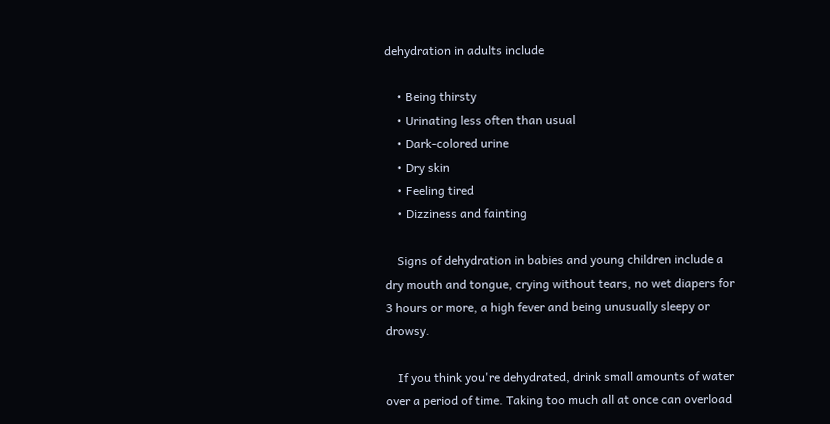dehydration in adults include

    • Being thirsty
    • Urinating less often than usual
    • Dark-colored urine
    • Dry skin
    • Feeling tired
    • Dizziness and fainting

    Signs of dehydration in babies and young children include a dry mouth and tongue, crying without tears, no wet diapers for 3 hours or more, a high fever and being unusually sleepy or drowsy.

    If you think you're dehydrated, drink small amounts of water over a period of time. Taking too much all at once can overload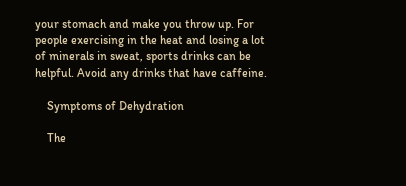your stomach and make you throw up. For people exercising in the heat and losing a lot of minerals in sweat, sports drinks can be helpful. Avoid any drinks that have caffeine.

    Symptoms of Dehydration

    The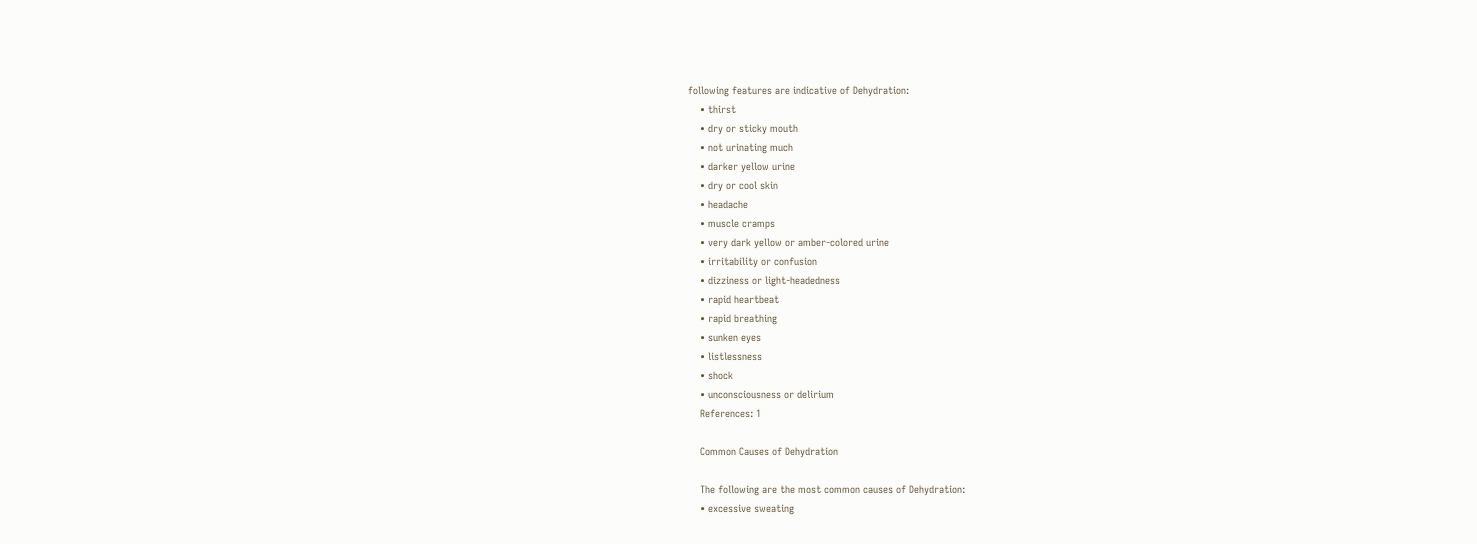following features are indicative of Dehydration:
    • thirst
    • dry or sticky mouth
    • not urinating much
    • darker yellow urine
    • dry or cool skin
    • headache
    • muscle cramps
    • very dark yellow or amber-colored urine
    • irritability or confusion
    • dizziness or light-headedness
    • rapid heartbeat
    • rapid breathing
    • sunken eyes
    • listlessness
    • shock
    • unconsciousness or delirium
    References: 1

    Common Causes of Dehydration

    The following are the most common causes of Dehydration:
    • excessive sweating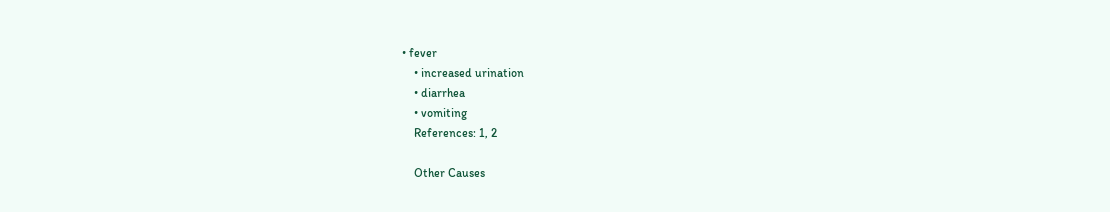• fever
    • increased urination
    • diarrhea
    • vomiting
    References: 1, 2

    Other Causes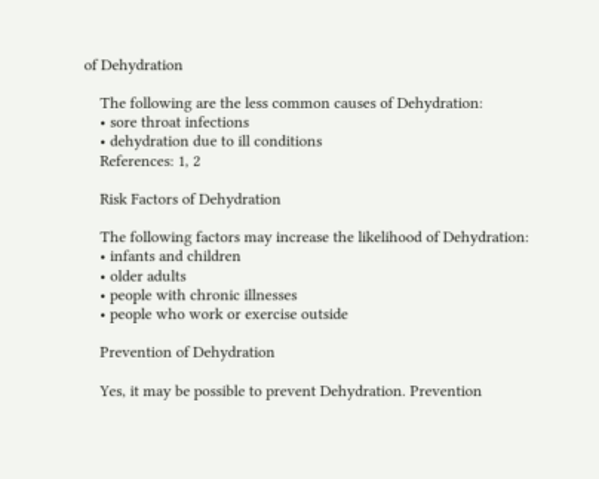of Dehydration

    The following are the less common causes of Dehydration:
    • sore throat infections
    • dehydration due to ill conditions
    References: 1, 2

    Risk Factors of Dehydration

    The following factors may increase the likelihood of Dehydration:
    • infants and children
    • older adults
    • people with chronic illnesses
    • people who work or exercise outside

    Prevention of Dehydration

    Yes, it may be possible to prevent Dehydration. Prevention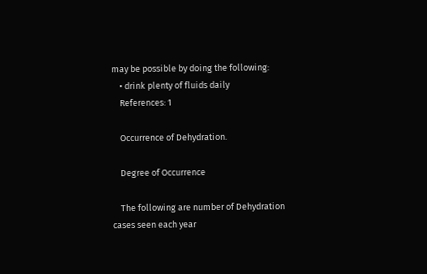may be possible by doing the following:
    • drink plenty of fluids daily
    References: 1

    Occurrence of Dehydration.

    Degree of Occurrence

    The following are number of Dehydration cases seen each year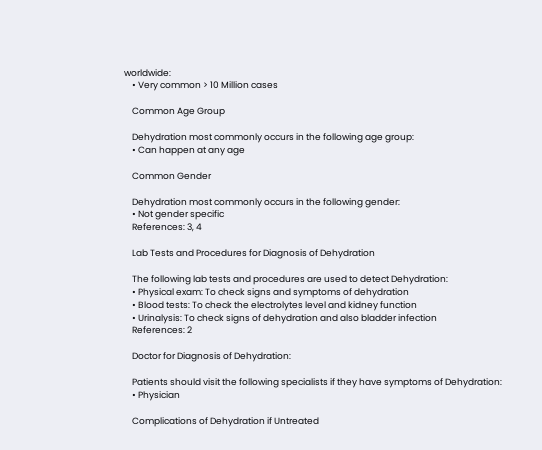worldwide:
    • Very common > 10 Million cases

    Common Age Group

    Dehydration most commonly occurs in the following age group:
    • Can happen at any age

    Common Gender

    Dehydration most commonly occurs in the following gender:
    • Not gender specific
    References: 3, 4

    Lab Tests and Procedures for Diagnosis of Dehydration

    The following lab tests and procedures are used to detect Dehydration:
    • Physical exam: To check signs and symptoms of dehydration
    • Blood tests: To check the electrolytes level and kidney function
    • Urinalysis: To check signs of dehydration and also bladder infection
    References: 2

    Doctor for Diagnosis of Dehydration:

    Patients should visit the following specialists if they have symptoms of Dehydration:
    • Physician

    Complications of Dehydration if Untreated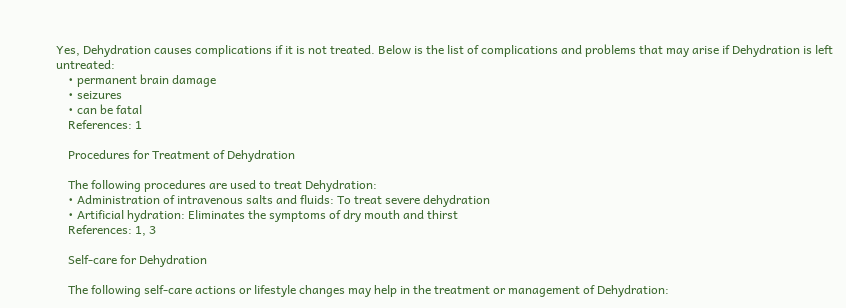Yes, Dehydration causes complications if it is not treated. Below is the list of complications and problems that may arise if Dehydration is left untreated:
    • permanent brain damage
    • seizures
    • can be fatal
    References: 1

    Procedures for Treatment of Dehydration

    The following procedures are used to treat Dehydration:
    • Administration of intravenous salts and fluids: To treat severe dehydration
    • Artificial hydration: Eliminates the symptoms of dry mouth and thirst
    References: 1, 3

    Self-care for Dehydration

    The following self-care actions or lifestyle changes may help in the treatment or management of Dehydration: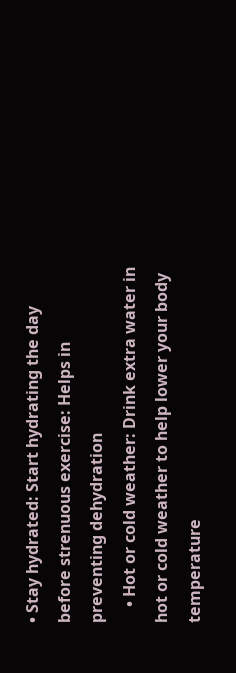• Stay hydrated: Start hydrating the day before strenuous exercise: Helps in preventing dehydration
    • Hot or cold weather: Drink extra water in hot or cold weather to help lower your body temperature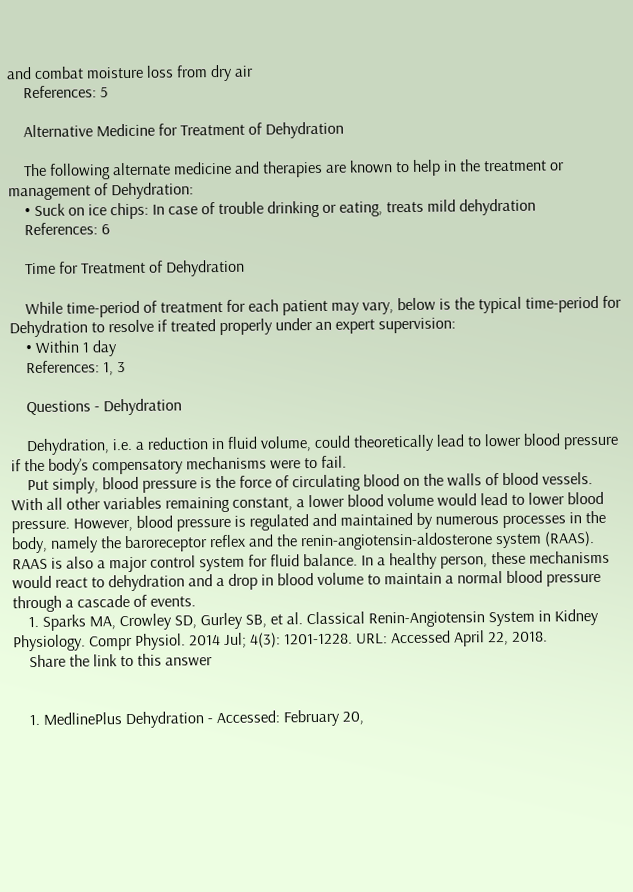and combat moisture loss from dry air
    References: 5

    Alternative Medicine for Treatment of Dehydration

    The following alternate medicine and therapies are known to help in the treatment or management of Dehydration:
    • Suck on ice chips: In case of trouble drinking or eating, treats mild dehydration
    References: 6

    Time for Treatment of Dehydration

    While time-period of treatment for each patient may vary, below is the typical time-period for Dehydration to resolve if treated properly under an expert supervision:
    • Within 1 day
    References: 1, 3

    Questions - Dehydration

    Dehydration, i.e. a reduction in fluid volume, could theoretically lead to lower blood pressure if the body’s compensatory mechanisms were to fail.
    Put simply, blood pressure is the force of circulating blood on the walls of blood vessels. With all other variables remaining constant, a lower blood volume would lead to lower blood pressure. However, blood pressure is regulated and maintained by numerous processes in the body, namely the baroreceptor reflex and the renin-angiotensin-aldosterone system (RAAS). RAAS is also a major control system for fluid balance. In a healthy person, these mechanisms would react to dehydration and a drop in blood volume to maintain a normal blood pressure through a cascade of events.
    1. Sparks MA, Crowley SD, Gurley SB, et al. Classical Renin-Angiotensin System in Kidney Physiology. Compr Physiol. 2014 Jul; 4(3): 1201-1228. URL: Accessed April 22, 2018.
    Share the link to this answer


    1. MedlinePlus Dehydration - Accessed: February 20,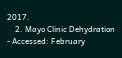2017.
    2. Mayo Clinic Dehydration - Accessed: February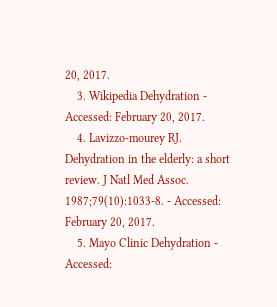20, 2017.
    3. Wikipedia Dehydration - Accessed: February 20, 2017.
    4. Lavizzo-mourey RJ. Dehydration in the elderly: a short review. J Natl Med Assoc. 1987;79(10):1033-8. - Accessed: February 20, 2017.
    5. Mayo Clinic Dehydration - Accessed: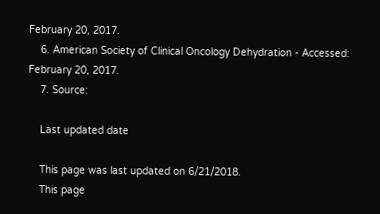February 20, 2017.
    6. American Society of Clinical Oncology Dehydration - Accessed: February 20, 2017.
    7. Source:

    Last updated date

    This page was last updated on 6/21/2018.
    This page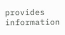provides information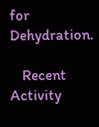for Dehydration.

    Recent Activity